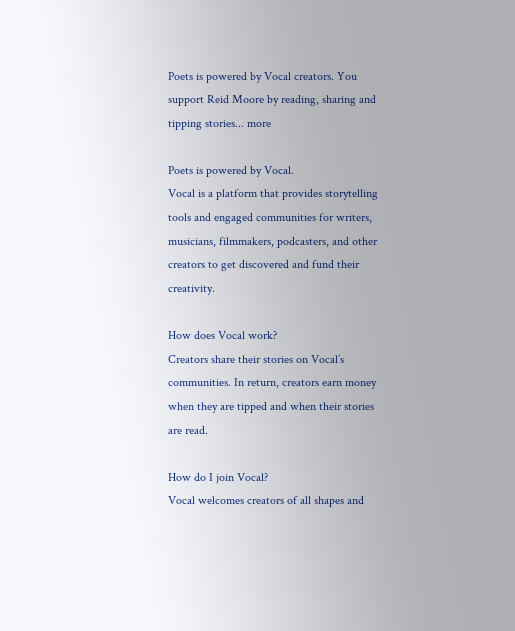Poets is powered by Vocal creators. You support Reid Moore by reading, sharing and tipping stories... more

Poets is powered by Vocal.
Vocal is a platform that provides storytelling tools and engaged communities for writers, musicians, filmmakers, podcasters, and other creators to get discovered and fund their creativity.

How does Vocal work?
Creators share their stories on Vocal’s communities. In return, creators earn money when they are tipped and when their stories are read.

How do I join Vocal?
Vocal welcomes creators of all shapes and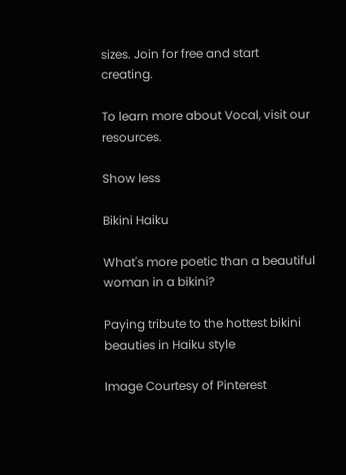sizes. Join for free and start creating.

To learn more about Vocal, visit our resources.

Show less

Bikini Haiku

What's more poetic than a beautiful woman in a bikini?

Paying tribute to the hottest bikini beauties in Haiku style

Image Courtesy of Pinterest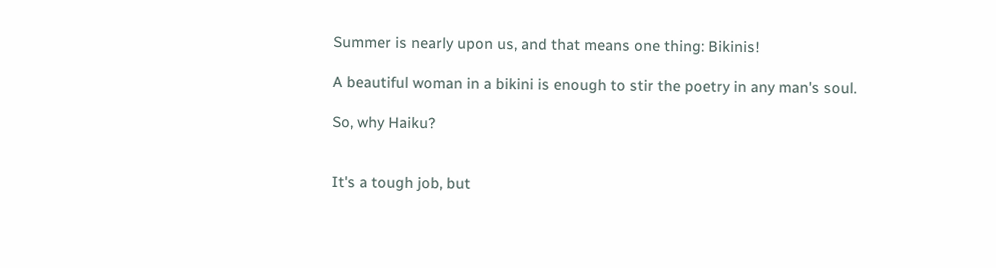Summer is nearly upon us, and that means one thing: Bikinis!

A beautiful woman in a bikini is enough to stir the poetry in any man's soul.

So, why Haiku?


It's a tough job, but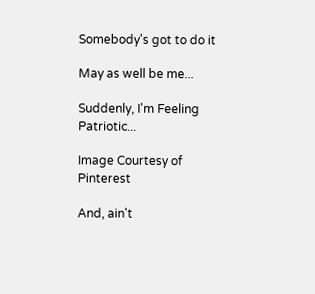Somebody's got to do it

May as well be me...

Suddenly, I'm Feeling Patriotic...

Image Courtesy of Pinterest

And, ain't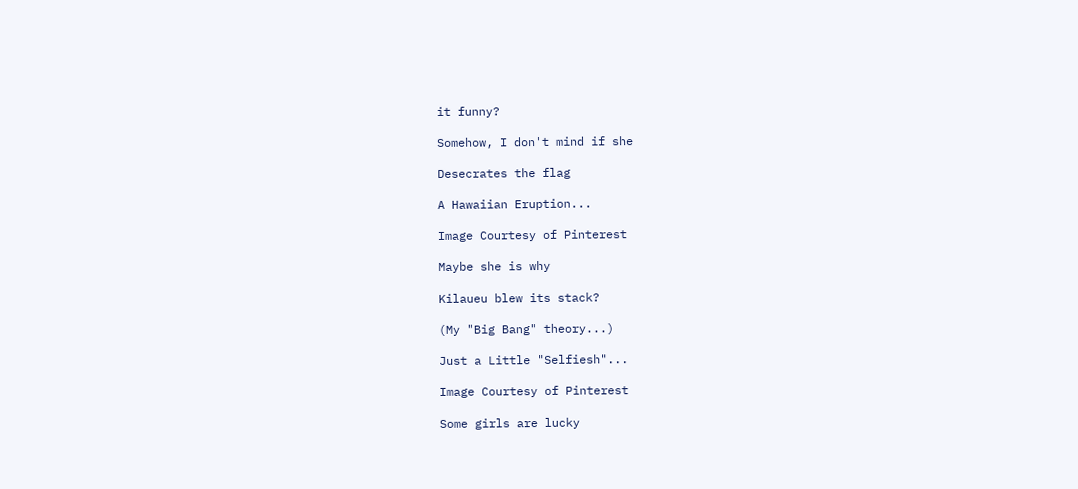it funny?

Somehow, I don't mind if she

Desecrates the flag

A Hawaiian Eruption...

Image Courtesy of Pinterest

Maybe she is why

Kilaueu blew its stack?

(My "Big Bang" theory...)

Just a Little "Selfiesh"...

Image Courtesy of Pinterest

Some girls are lucky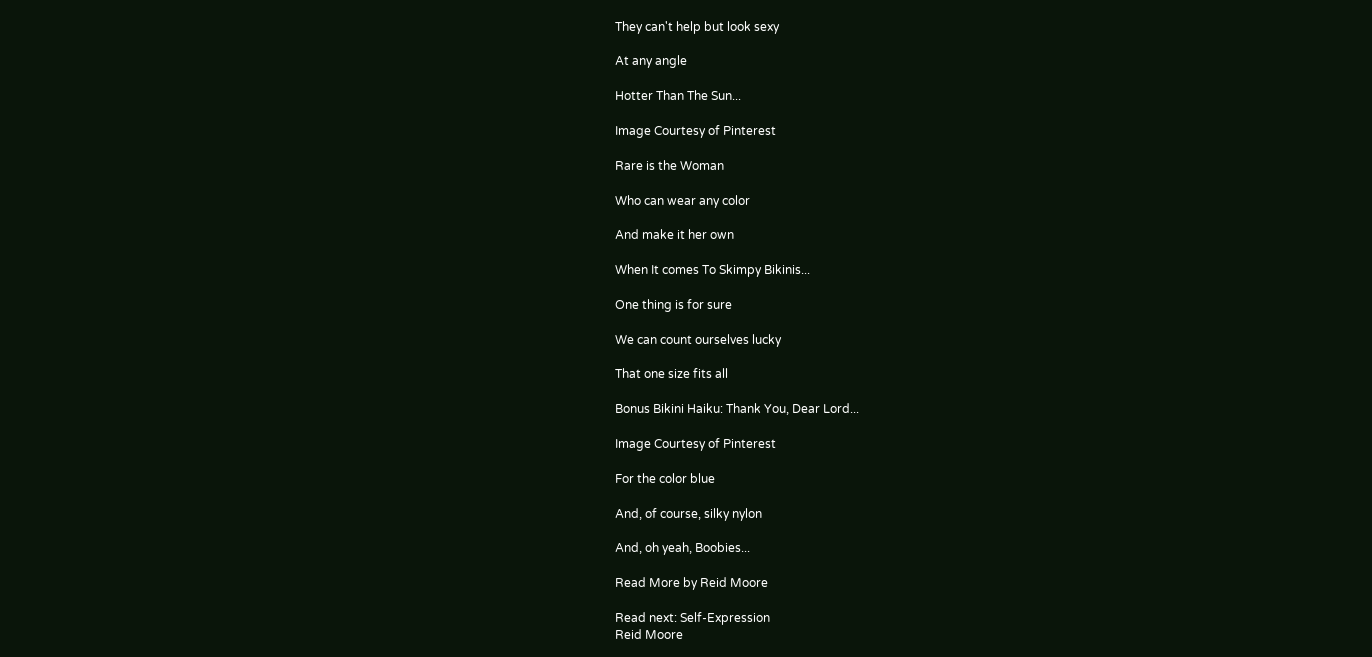They can't help but look sexy

At any angle

Hotter Than The Sun...

Image Courtesy of Pinterest

Rare is the Woman

Who can wear any color

And make it her own

When It comes To Skimpy Bikinis...

One thing is for sure

We can count ourselves lucky

That one size fits all

Bonus Bikini Haiku: Thank You, Dear Lord...

Image Courtesy of Pinterest

For the color blue

And, of course, silky nylon

And, oh yeah, Boobies...

Read More by Reid Moore

Read next: Self-Expression
Reid Moore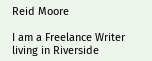Reid Moore

I am a Freelance Writer living in Riverside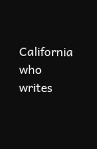California who writes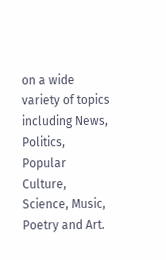on a wide variety of topics including News, Politics, Popular Culture, Science, Music, Poetry and Art.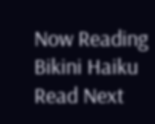Now Reading
Bikini Haiku
Read Next